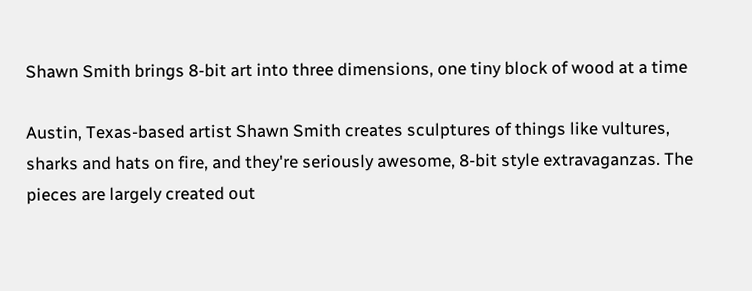Shawn Smith brings 8-bit art into three dimensions, one tiny block of wood at a time

Austin, Texas-based artist Shawn Smith creates sculptures of things like vultures, sharks and hats on fire, and they're seriously awesome, 8-bit style extravaganzas. The pieces are largely created out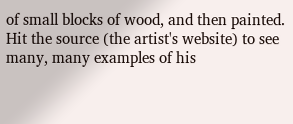of small blocks of wood, and then painted. Hit the source (the artist's website) to see many, many examples of his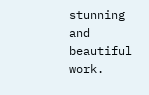stunning and beautiful work.